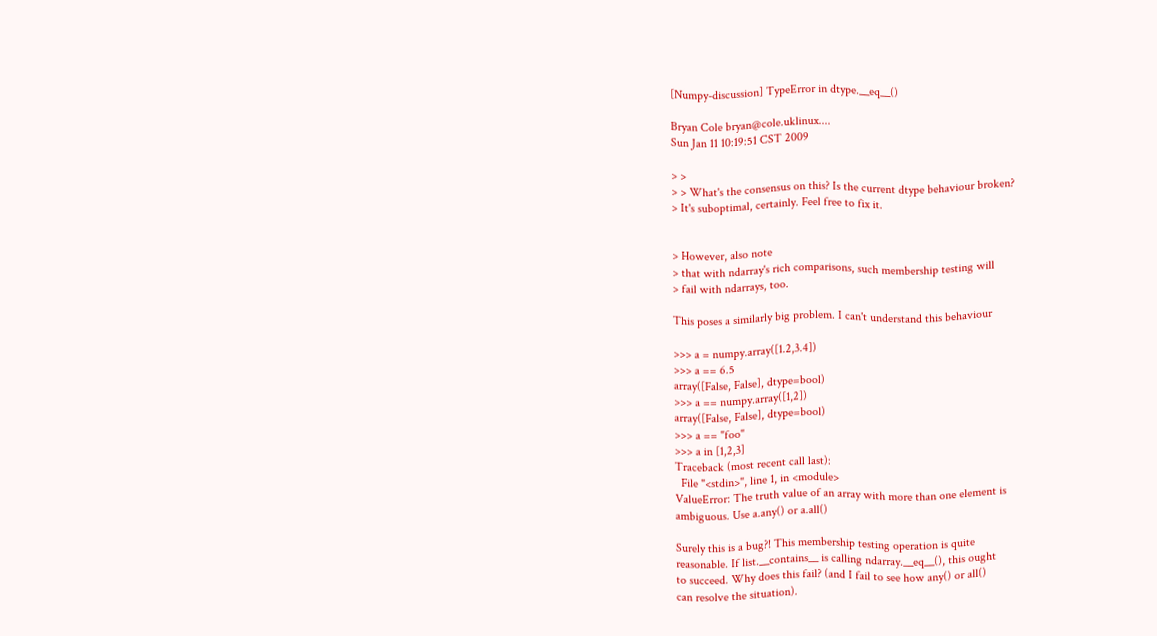[Numpy-discussion] TypeError in dtype.__eq__()

Bryan Cole bryan@cole.uklinux....
Sun Jan 11 10:19:51 CST 2009

> >
> > What's the consensus on this? Is the current dtype behaviour broken?
> It's suboptimal, certainly. Feel free to fix it.


> However, also note
> that with ndarray's rich comparisons, such membership testing will
> fail with ndarrays, too.

This poses a similarly big problem. I can't understand this behaviour

>>> a = numpy.array([1.2,3.4])
>>> a == 6.5
array([False, False], dtype=bool)
>>> a == numpy.array([1,2])
array([False, False], dtype=bool)
>>> a == "foo"
>>> a in [1,2,3]
Traceback (most recent call last):
  File "<stdin>", line 1, in <module>
ValueError: The truth value of an array with more than one element is
ambiguous. Use a.any() or a.all()

Surely this is a bug?! This membership testing operation is quite
reasonable. If list.__contains__ is calling ndarray.__eq__(), this ought
to succeed. Why does this fail? (and I fail to see how any() or all()
can resolve the situation).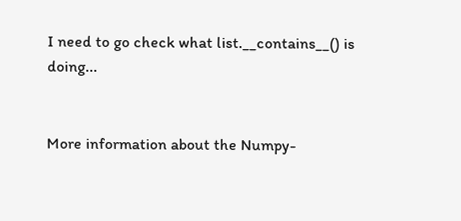I need to go check what list.__contains__() is doing...


More information about the Numpy-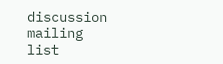discussion mailing list